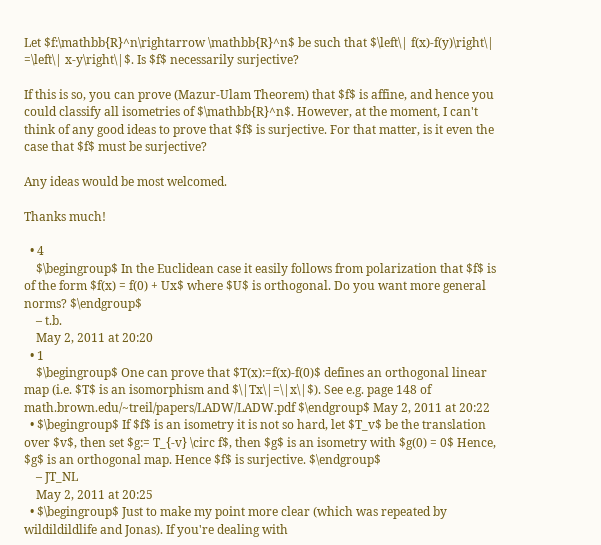Let $f:\mathbb{R}^n\rightarrow \mathbb{R}^n$ be such that $\left\| f(x)-f(y)\right\| =\left\| x-y\right\|$. Is $f$ necessarily surjective?

If this is so, you can prove (Mazur-Ulam Theorem) that $f$ is affine, and hence you could classify all isometries of $\mathbb{R}^n$. However, at the moment, I can't think of any good ideas to prove that $f$ is surjective. For that matter, is it even the case that $f$ must be surjective?

Any ideas would be most welcomed.

Thanks much!

  • 4
    $\begingroup$ In the Euclidean case it easily follows from polarization that $f$ is of the form $f(x) = f(0) + Ux$ where $U$ is orthogonal. Do you want more general norms? $\endgroup$
    – t.b.
    May 2, 2011 at 20:20
  • 1
    $\begingroup$ One can prove that $T(x):=f(x)-f(0)$ defines an orthogonal linear map (i.e. $T$ is an isomorphism and $\|Tx\|=\|x\|$). See e.g. page 148 of math.brown.edu/~treil/papers/LADW/LADW.pdf $\endgroup$ May 2, 2011 at 20:22
  • $\begingroup$ If $f$ is an isometry it is not so hard, let $T_v$ be the translation over $v$, then set $g:= T_{-v} \circ f$, then $g$ is an isometry with $g(0) = 0$ Hence, $g$ is an orthogonal map. Hence $f$ is surjective. $\endgroup$
    – JT_NL
    May 2, 2011 at 20:25
  • $\begingroup$ Just to make my point more clear (which was repeated by wildildildlife and Jonas). If you're dealing with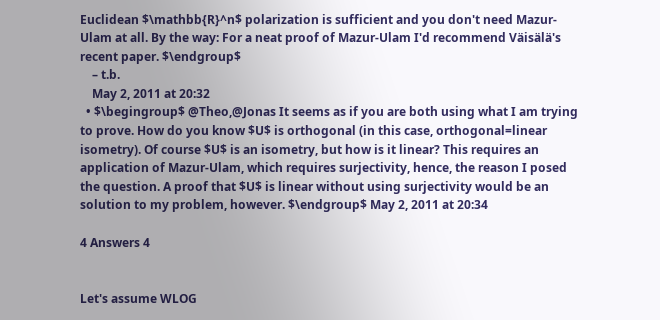Euclidean $\mathbb{R}^n$ polarization is sufficient and you don't need Mazur-Ulam at all. By the way: For a neat proof of Mazur-Ulam I'd recommend Väisälä's recent paper. $\endgroup$
    – t.b.
    May 2, 2011 at 20:32
  • $\begingroup$ @Theo,@Jonas It seems as if you are both using what I am trying to prove. How do you know $U$ is orthogonal (in this case, orthogonal=linear isometry). Of course $U$ is an isometry, but how is it linear? This requires an application of Mazur-Ulam, which requires surjectivity, hence, the reason I posed the question. A proof that $U$ is linear without using surjectivity would be an solution to my problem, however. $\endgroup$ May 2, 2011 at 20:34

4 Answers 4


Let's assume WLOG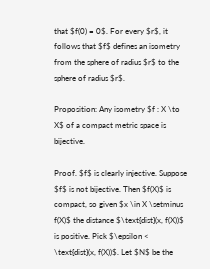that $f(0) = 0$. For every $r$, it follows that $f$ defines an isometry from the sphere of radius $r$ to the sphere of radius $r$.

Proposition: Any isometry $f : X \to X$ of a compact metric space is bijective.

Proof. $f$ is clearly injective. Suppose $f$ is not bijective. Then $f(X)$ is compact, so given $x \in X \setminus f(X)$ the distance $\text{dist}(x, f(X))$ is positive. Pick $\epsilon < \text{dist}(x, f(X))$. Let $N$ be the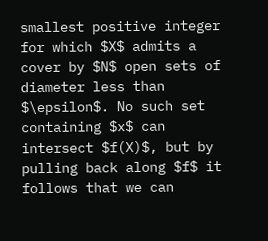smallest positive integer for which $X$ admits a cover by $N$ open sets of diameter less than $\epsilon$. No such set containing $x$ can intersect $f(X)$, but by pulling back along $f$ it follows that we can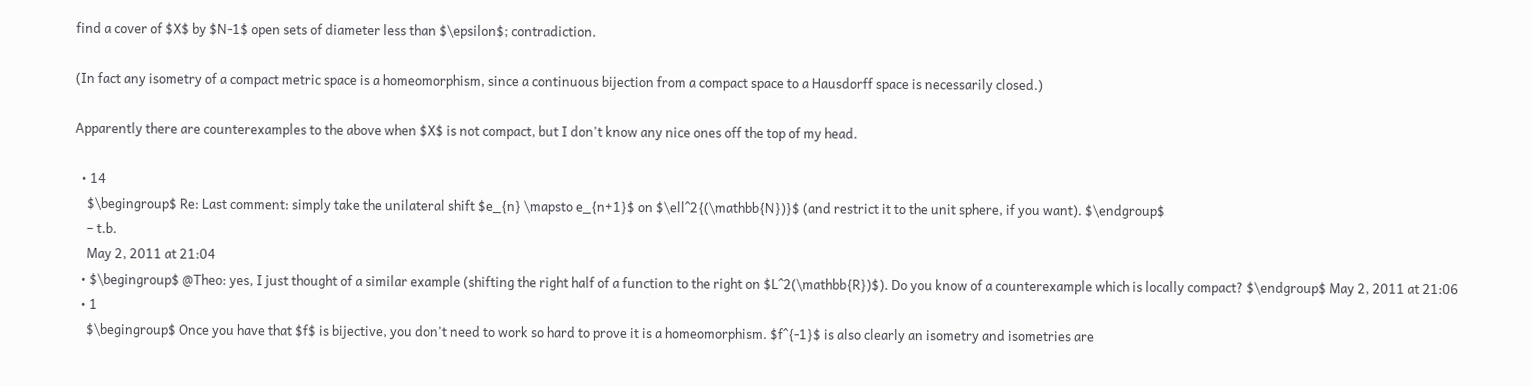find a cover of $X$ by $N-1$ open sets of diameter less than $\epsilon$; contradiction.

(In fact any isometry of a compact metric space is a homeomorphism, since a continuous bijection from a compact space to a Hausdorff space is necessarily closed.)

Apparently there are counterexamples to the above when $X$ is not compact, but I don't know any nice ones off the top of my head.

  • 14
    $\begingroup$ Re: Last comment: simply take the unilateral shift $e_{n} \mapsto e_{n+1}$ on $\ell^2{(\mathbb{N})}$ (and restrict it to the unit sphere, if you want). $\endgroup$
    – t.b.
    May 2, 2011 at 21:04
  • $\begingroup$ @Theo: yes, I just thought of a similar example (shifting the right half of a function to the right on $L^2(\mathbb{R})$). Do you know of a counterexample which is locally compact? $\endgroup$ May 2, 2011 at 21:06
  • 1
    $\begingroup$ Once you have that $f$ is bijective, you don't need to work so hard to prove it is a homeomorphism. $f^{-1}$ is also clearly an isometry and isometries are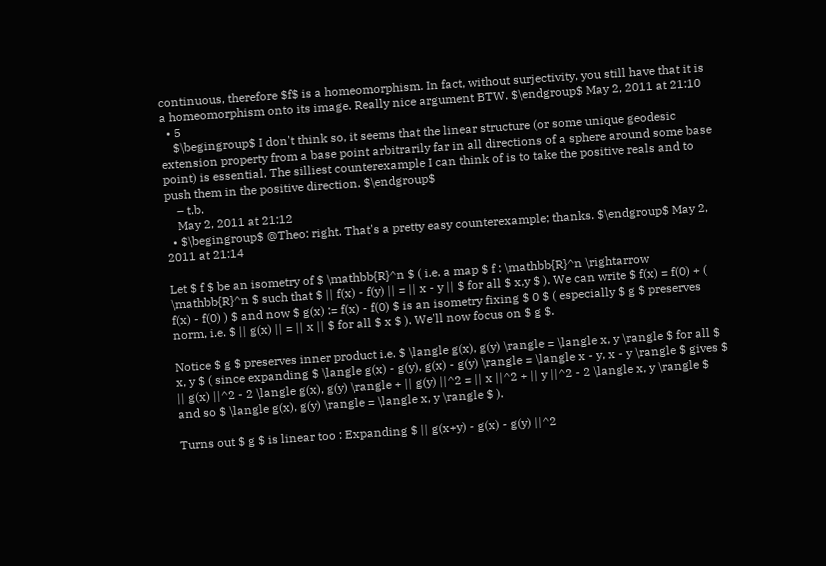continuous, therefore $f$ is a homeomorphism. In fact, without surjectivity, you still have that it is a homeomorphism onto its image. Really nice argument BTW. $\endgroup$ May 2, 2011 at 21:10
  • 5
    $\begingroup$ I don't think so, it seems that the linear structure (or some unique geodesic extension property from a base point arbitrarily far in all directions of a sphere around some base point) is essential. The silliest counterexample I can think of is to take the positive reals and to push them in the positive direction. $\endgroup$
    – t.b.
    May 2, 2011 at 21:12
  • $\begingroup$ @Theo: right. That's a pretty easy counterexample; thanks. $\endgroup$ May 2, 2011 at 21:14

Let $ f $ be an isometry of $ \mathbb{R}^n $ ( i.e. a map $ f : \mathbb{R}^n \rightarrow \mathbb{R}^n $ such that $ || f(x) - f(y) || = || x - y || $ for all $ x,y $ ). We can write $ f(x) = f(0) + ( f(x) - f(0) ) $ and now $ g(x) := f(x) - f(0) $ is an isometry fixing $ 0 $ ( especially $ g $ preserves norm, i.e. $ || g(x) || = || x || $ for all $ x $ ). We'll now focus on $ g $.

Notice $ g $ preserves inner product i.e. $ \langle g(x), g(y) \rangle = \langle x, y \rangle $ for all $ x, y $ ( since expanding $ \langle g(x) - g(y), g(x) - g(y) \rangle = \langle x - y, x - y \rangle $ gives $ || g(x) ||^2 - 2 \langle g(x), g(y) \rangle + || g(y) ||^2 = || x ||^2 + || y ||^2 - 2 \langle x, y \rangle $ and so $ \langle g(x), g(y) \rangle = \langle x, y \rangle $ ).

Turns out $ g $ is linear too : Expanding $ || g(x+y) - g(x) - g(y) ||^2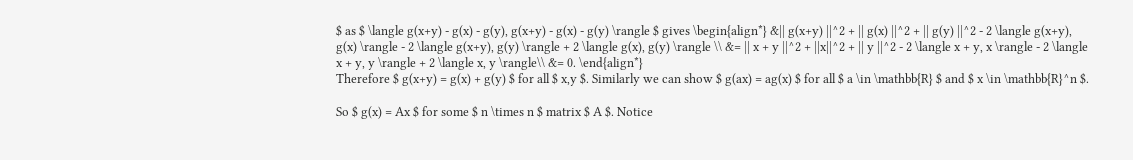$ as $ \langle g(x+y) - g(x) - g(y), g(x+y) - g(x) - g(y) \rangle $ gives \begin{align*} &|| g(x+y) ||^2 + || g(x) ||^2 + || g(y) ||^2 - 2 \langle g(x+y), g(x) \rangle - 2 \langle g(x+y), g(y) \rangle + 2 \langle g(x), g(y) \rangle \\ &= || x + y ||^2 + ||x||^2 + || y ||^2 - 2 \langle x + y, x \rangle - 2 \langle x + y, y \rangle + 2 \langle x, y \rangle\\ &= 0. \end{align*}
Therefore $ g(x+y) = g(x) + g(y) $ for all $ x,y $. Similarly we can show $ g(ax) = ag(x) $ for all $ a \in \mathbb{R} $ and $ x \in \mathbb{R}^n $.

So $ g(x) = Ax $ for some $ n \times n $ matrix $ A $. Notice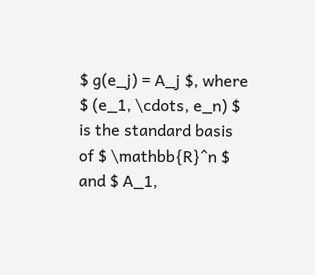$ g(e_j) = A_j $, where $ (e_1, \cdots, e_n) $ is the standard basis of $ \mathbb{R}^n $ and $ A_1,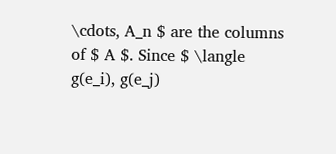\cdots, A_n $ are the columns of $ A $. Since $ \langle g(e_i), g(e_j)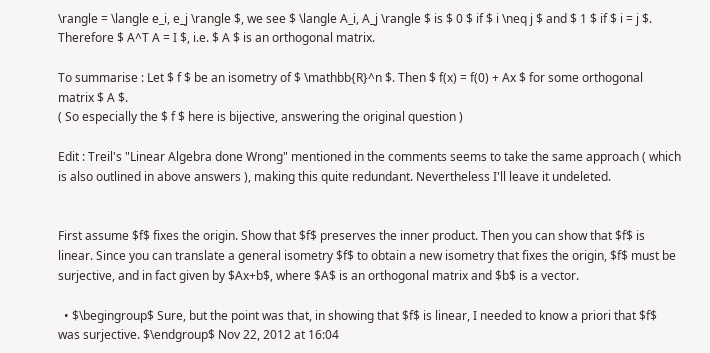\rangle = \langle e_i, e_j \rangle $, we see $ \langle A_i, A_j \rangle $ is $ 0 $ if $ i \neq j $ and $ 1 $ if $ i = j $. Therefore $ A^T A = I $, i.e. $ A $ is an orthogonal matrix.

To summarise : Let $ f $ be an isometry of $ \mathbb{R}^n $. Then $ f(x) = f(0) + Ax $ for some orthogonal matrix $ A $.
( So especially the $ f $ here is bijective, answering the original question )

Edit : Treil's "Linear Algebra done Wrong" mentioned in the comments seems to take the same approach ( which is also outlined in above answers ), making this quite redundant. Nevertheless I'll leave it undeleted.


First assume $f$ fixes the origin. Show that $f$ preserves the inner product. Then you can show that $f$ is linear. Since you can translate a general isometry $f$ to obtain a new isometry that fixes the origin, $f$ must be surjective, and in fact given by $Ax+b$, where $A$ is an orthogonal matrix and $b$ is a vector.

  • $\begingroup$ Sure, but the point was that, in showing that $f$ is linear, I needed to know a priori that $f$ was surjective. $\endgroup$ Nov 22, 2012 at 16:04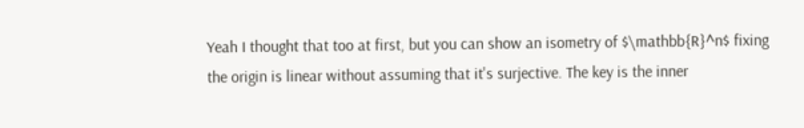Yeah I thought that too at first, but you can show an isometry of $\mathbb{R}^n$ fixing the origin is linear without assuming that it's surjective. The key is the inner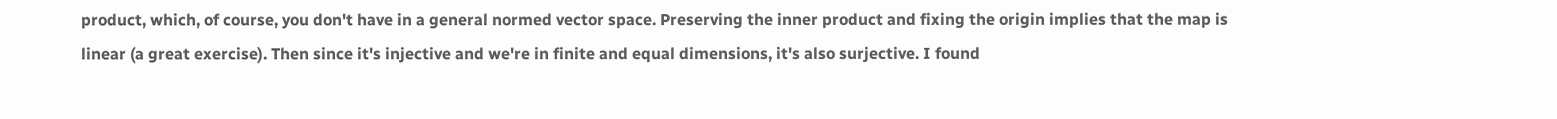product, which, of course, you don't have in a general normed vector space. Preserving the inner product and fixing the origin implies that the map is linear (a great exercise). Then since it's injective and we're in finite and equal dimensions, it's also surjective. I found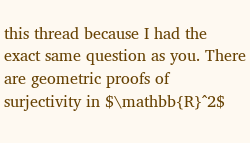this thread because I had the exact same question as you. There are geometric proofs of surjectivity in $\mathbb{R}^2$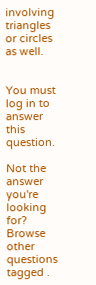involving triangles or circles as well.


You must log in to answer this question.

Not the answer you're looking for? Browse other questions tagged .